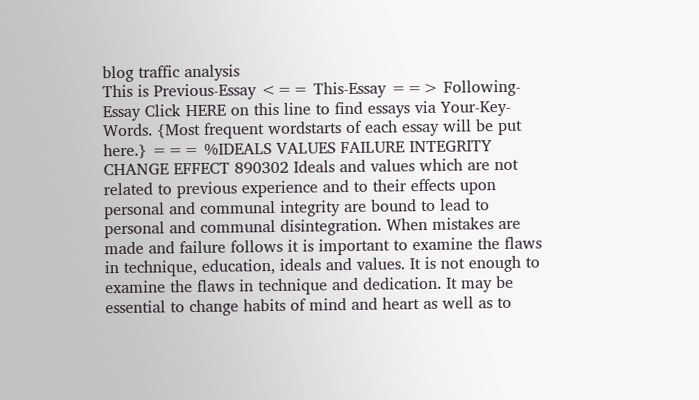blog traffic analysis
This is Previous-Essay <== This-Essay ==> Following-Essay Click HERE on this line to find essays via Your-Key-Words. {Most frequent wordstarts of each essay will be put here.} === %IDEALS VALUES FAILURE INTEGRITY CHANGE EFFECT 890302 Ideals and values which are not related to previous experience and to their effects upon personal and communal integrity are bound to lead to personal and communal disintegration. When mistakes are made and failure follows it is important to examine the flaws in technique, education, ideals and values. It is not enough to examine the flaws in technique and dedication. It may be essential to change habits of mind and heart as well as to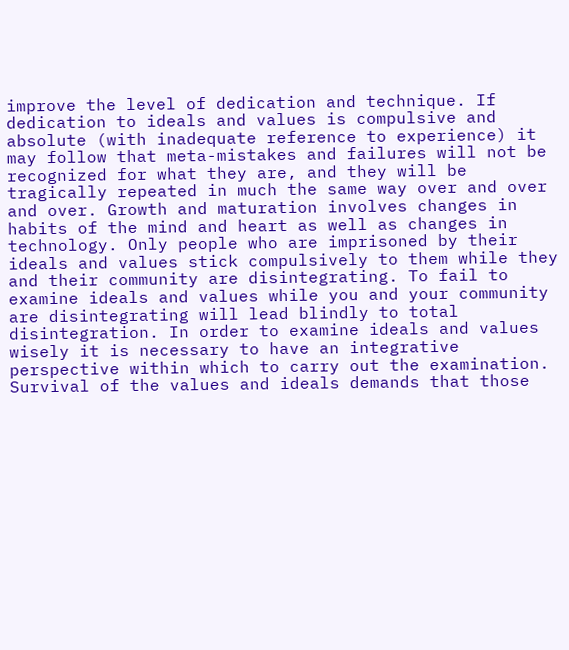improve the level of dedication and technique. If dedication to ideals and values is compulsive and absolute (with inadequate reference to experience) it may follow that meta-mistakes and failures will not be recognized for what they are, and they will be tragically repeated in much the same way over and over and over. Growth and maturation involves changes in habits of the mind and heart as well as changes in technology. Only people who are imprisoned by their ideals and values stick compulsively to them while they and their community are disintegrating. To fail to examine ideals and values while you and your community are disintegrating will lead blindly to total disintegration. In order to examine ideals and values wisely it is necessary to have an integrative perspective within which to carry out the examination. Survival of the values and ideals demands that those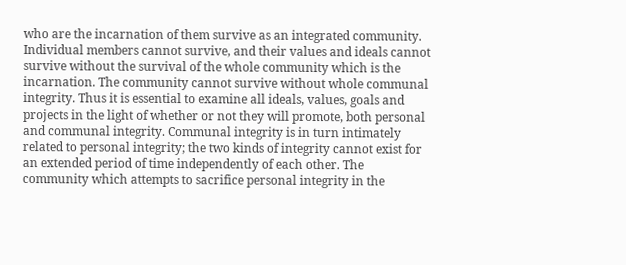who are the incarnation of them survive as an integrated community. Individual members cannot survive, and their values and ideals cannot survive without the survival of the whole community which is the incarnation. The community cannot survive without whole communal integrity. Thus it is essential to examine all ideals, values, goals and projects in the light of whether or not they will promote, both personal and communal integrity. Communal integrity is in turn intimately related to personal integrity; the two kinds of integrity cannot exist for an extended period of time independently of each other. The community which attempts to sacrifice personal integrity in the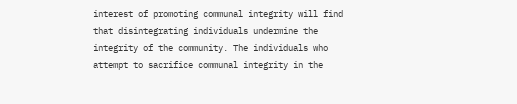interest of promoting communal integrity will find that disintegrating individuals undermine the integrity of the community. The individuals who attempt to sacrifice communal integrity in the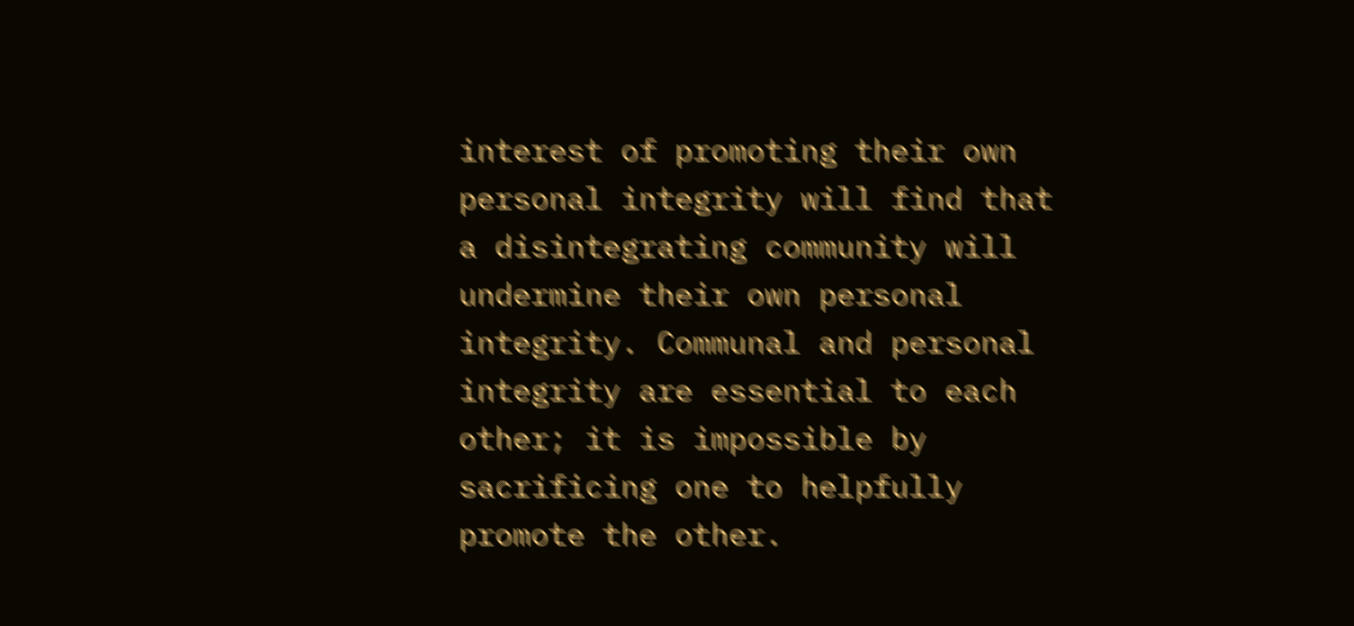interest of promoting their own personal integrity will find that a disintegrating community will undermine their own personal integrity. Communal and personal integrity are essential to each other; it is impossible by sacrificing one to helpfully promote the other.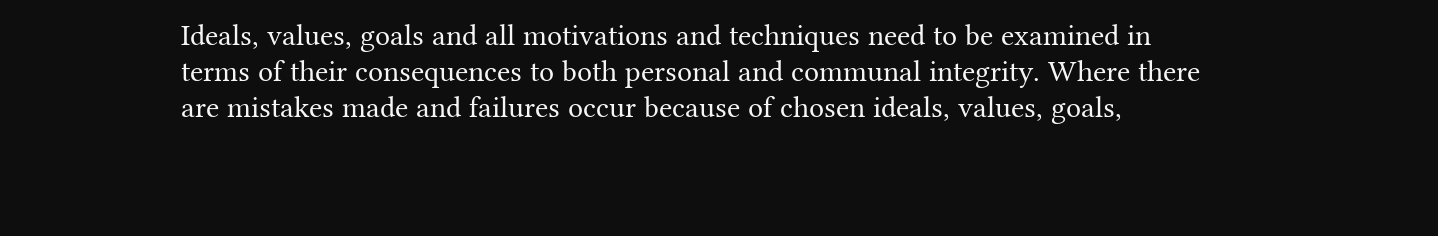Ideals, values, goals and all motivations and techniques need to be examined in terms of their consequences to both personal and communal integrity. Where there are mistakes made and failures occur because of chosen ideals, values, goals,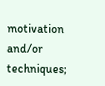motivation and/or techniques;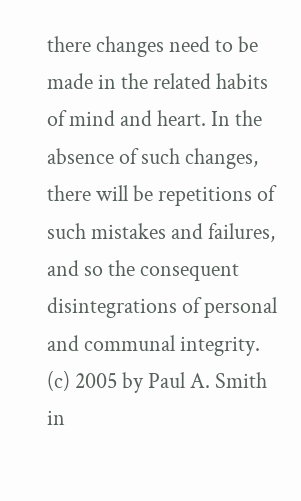there changes need to be made in the related habits of mind and heart. In the absence of such changes, there will be repetitions of such mistakes and failures, and so the consequent disintegrations of personal and communal integrity. (c) 2005 by Paul A. Smith in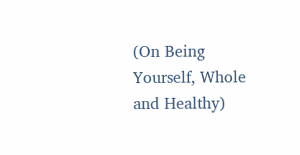(On Being Yourself, Whole and Healthy)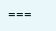===